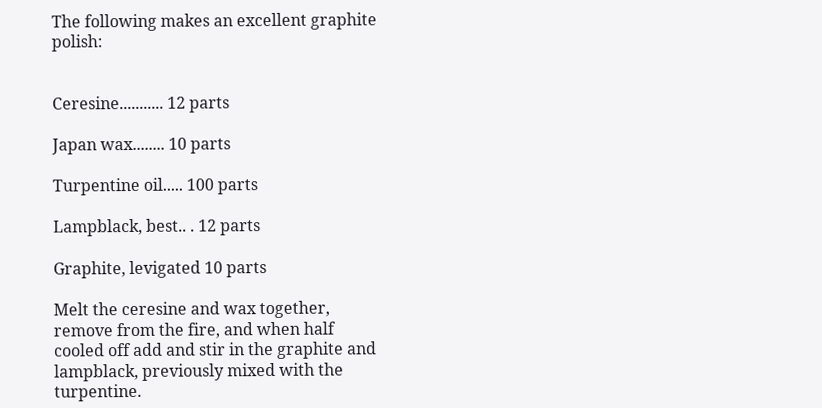The following makes an excellent graphite polish:


Ceresine........... 12 parts

Japan wax........ 10 parts

Turpentine oil..... 100 parts

Lampblack, best.. . 12 parts

Graphite, levigated 10 parts

Melt the ceresine and wax together, remove from the fire, and when half cooled off add and stir in the graphite and lampblack, previously mixed with the turpentine.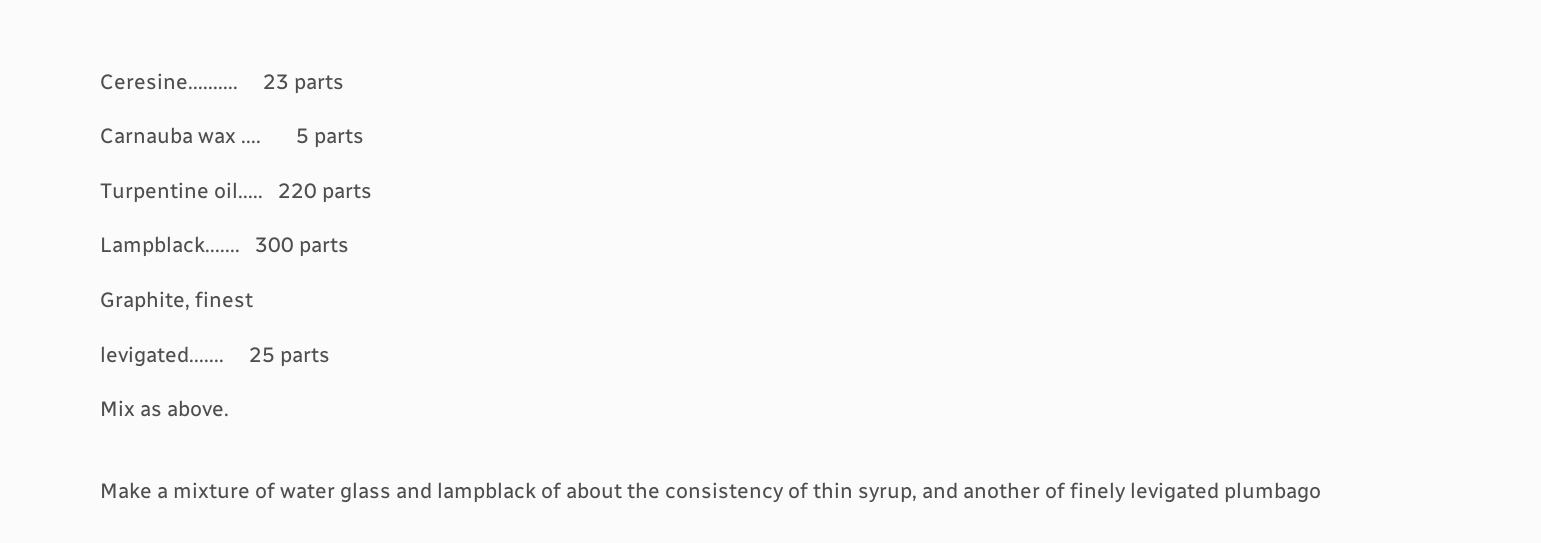Ceresine..........     23 parts

Carnauba wax ....       5 parts

Turpentine oil.....   220 parts

Lampblack.......   300 parts

Graphite, finest

levigated.......     25 parts

Mix as above.


Make a mixture of water glass and lampblack of about the consistency of thin syrup, and another of finely levigated plumbago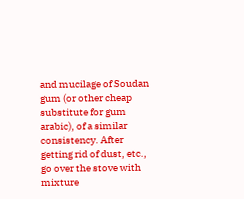and mucilage of Soudan gum (or other cheap substitute for gum arabic), of a similar consistency. After getting rid of dust, etc., go over the stove with mixture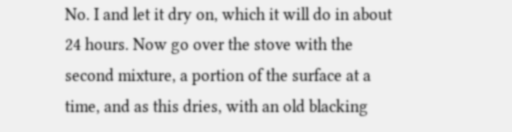No. I and let it dry on, which it will do in about 24 hours. Now go over the stove with the second mixture, a portion of the surface at a time, and as this dries, with an old blacking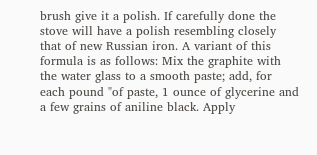brush give it a polish. If carefully done the stove will have a polish resembling closely that of new Russian iron. A variant of this formula is as follows: Mix the graphite with the water glass to a smooth paste; add, for each pound "of paste, 1 ounce of glycerine and a few grains of aniline black. Apply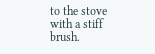to the stove with a stiff brush.